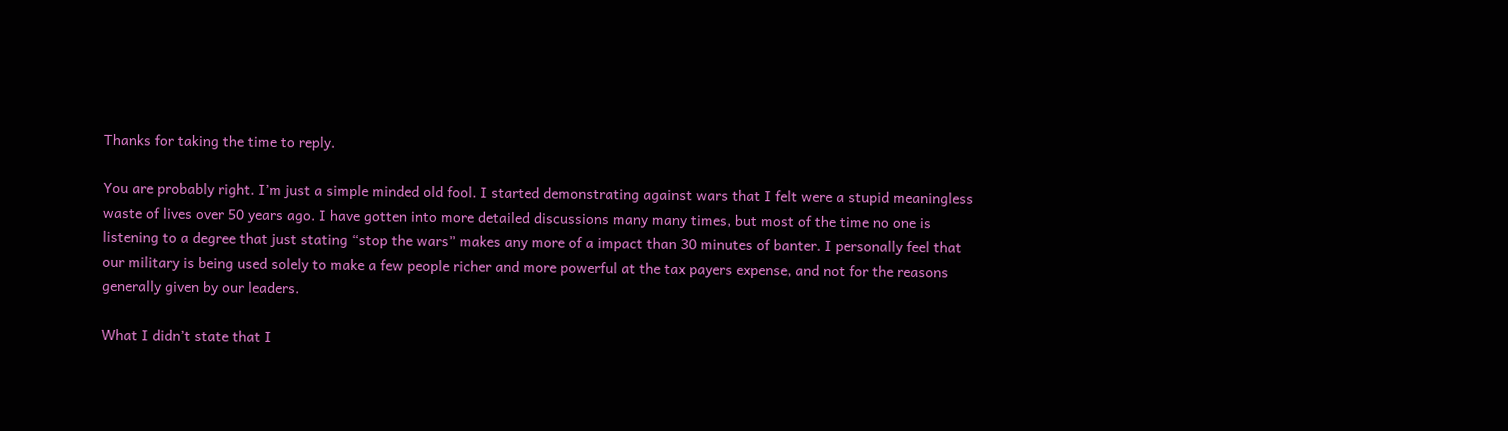Thanks for taking the time to reply.

You are probably right. I’m just a simple minded old fool. I started demonstrating against wars that I felt were a stupid meaningless waste of lives over 50 years ago. I have gotten into more detailed discussions many many times, but most of the time no one is listening to a degree that just stating “stop the wars” makes any more of a impact than 30 minutes of banter. I personally feel that our military is being used solely to make a few people richer and more powerful at the tax payers expense, and not for the reasons generally given by our leaders.

What I didn’t state that I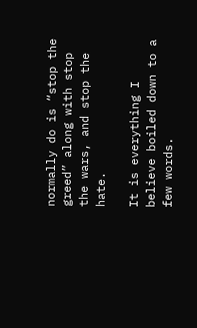normally do is “stop the greed” along with stop the wars, and stop the hate.

It is everything I believe boiled down to a few words.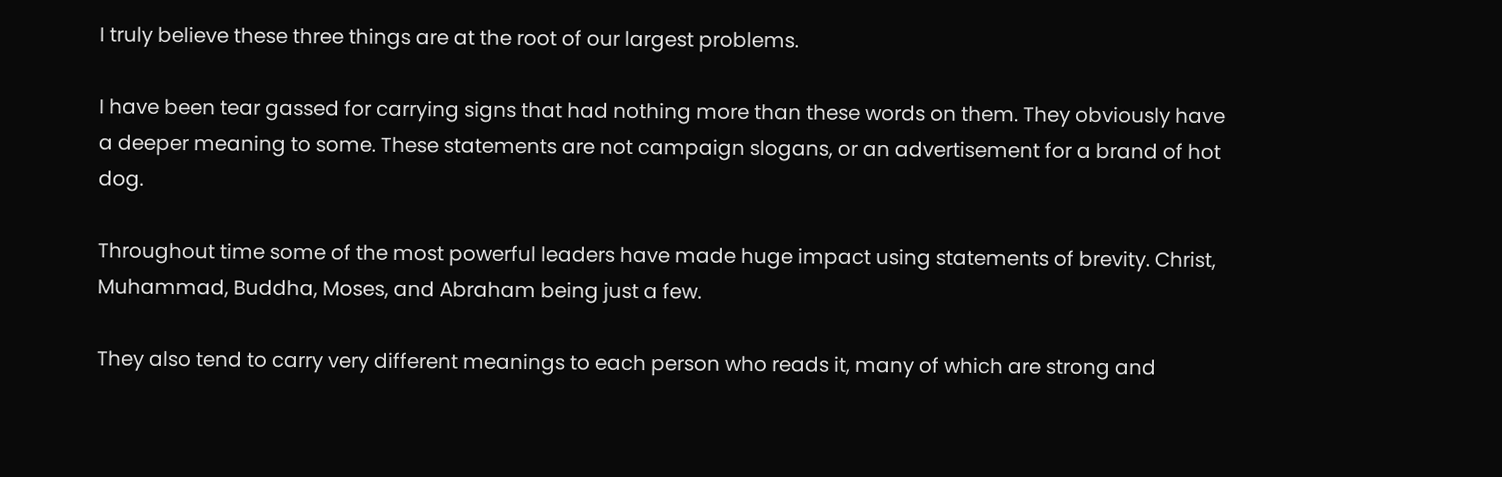I truly believe these three things are at the root of our largest problems.

I have been tear gassed for carrying signs that had nothing more than these words on them. They obviously have a deeper meaning to some. These statements are not campaign slogans, or an advertisement for a brand of hot dog.

Throughout time some of the most powerful leaders have made huge impact using statements of brevity. Christ, Muhammad, Buddha, Moses, and Abraham being just a few.

They also tend to carry very different meanings to each person who reads it, many of which are strong and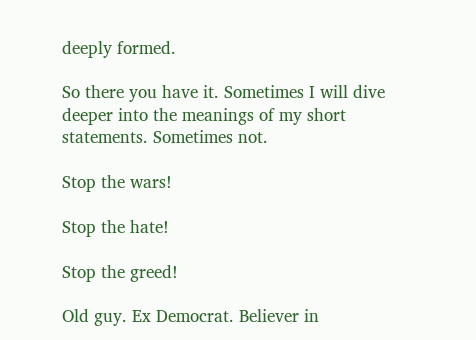deeply formed.

So there you have it. Sometimes I will dive deeper into the meanings of my short statements. Sometimes not.

Stop the wars!

Stop the hate!

Stop the greed!

Old guy. Ex Democrat. Believer in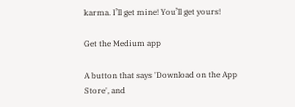karma. I’ll get mine! You’ll get yours!

Get the Medium app

A button that says 'Download on the App Store', and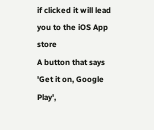if clicked it will lead you to the iOS App store
A button that says 'Get it on, Google Play',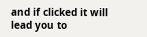and if clicked it will lead you to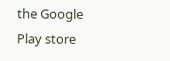the Google Play store